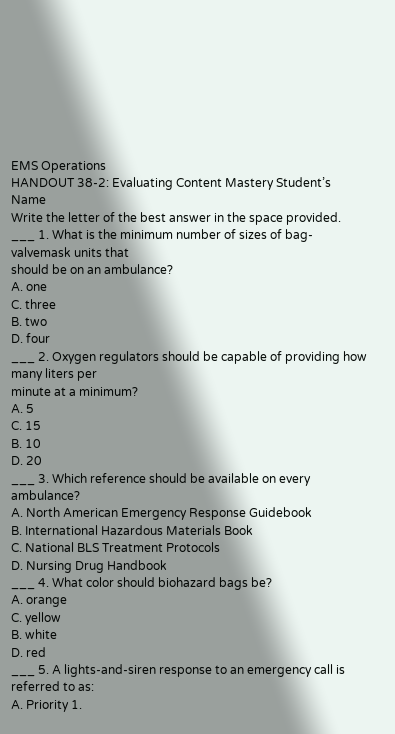EMS Operations
HANDOUT 38-2: Evaluating Content Mastery Student’s Name
Write the letter of the best answer in the space provided.
___ 1. What is the minimum number of sizes of bag-valvemask units that
should be on an ambulance?
A. one
C. three
B. two
D. four
___ 2. Oxygen regulators should be capable of providing how many liters per
minute at a minimum?
A. 5
C. 15
B. 10
D. 20
___ 3. Which reference should be available on every ambulance?
A. North American Emergency Response Guidebook
B. International Hazardous Materials Book
C. National BLS Treatment Protocols
D. Nursing Drug Handbook
___ 4. What color should biohazard bags be?
A. orange
C. yellow
B. white
D. red
___ 5. A lights-and-siren response to an emergency call is referred to as:
A. Priority 1.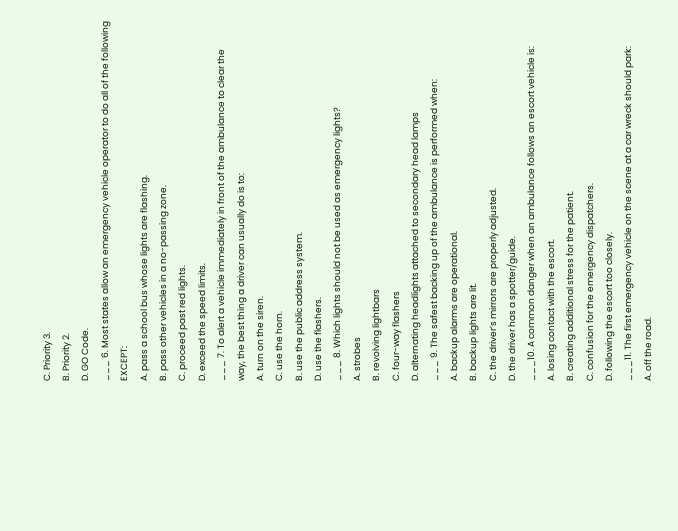C. Priority 3.
B. Priority 2.
D. GO Code.
___ 6. Most states allow an emergency vehicle operator to do all of the following EXCEPT:
A. pass a school bus whose lights are flashing.
B. pass other vehicles in a no-passing zone.
C. proceed past red lights.
D. exceed the speed limits.
___ 7. To alert a vehicle immediately in front of the ambulance to clear the
way, the best thing a driver can usually do is to:
A. turn on the siren.
C. use the horn.
B. use the public address system.
D. use the flashers.
___ 8. Which lights should not be used as emergency lights?
A. strobes
B. revolving lightbars
C. four-way flashers
D. alternating headlights attached to secondary head lamps
___ 9. The safest backing up of the ambulance is performed when:
A. backup alarms are operational.
B. backup lights are lit.
C. the driver’s mirrors are properly adjusted.
D. the driver has a spotter/guide.
___10. A common danger when an ambulance follows an escort vehicle is:
A. losing contact with the escort.
B. creating additional stress for the patient.
C. confusion for the emergency dispatchers.
D. following the escort too closely.
___11. The first emergency vehicle on the scene at a car wreck should park:
A. off the road.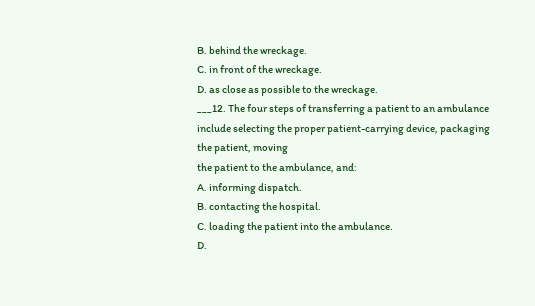B. behind the wreckage.
C. in front of the wreckage.
D. as close as possible to the wreckage.
___12. The four steps of transferring a patient to an ambulance include selecting the proper patient-carrying device, packaging the patient, moving
the patient to the ambulance, and:
A. informing dispatch.
B. contacting the hospital.
C. loading the patient into the ambulance.
D.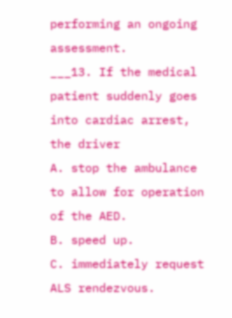performing an ongoing assessment.
___13. If the medical patient suddenly goes into cardiac arrest, the driver
A. stop the ambulance to allow for operation of the AED.
B. speed up.
C. immediately request ALS rendezvous.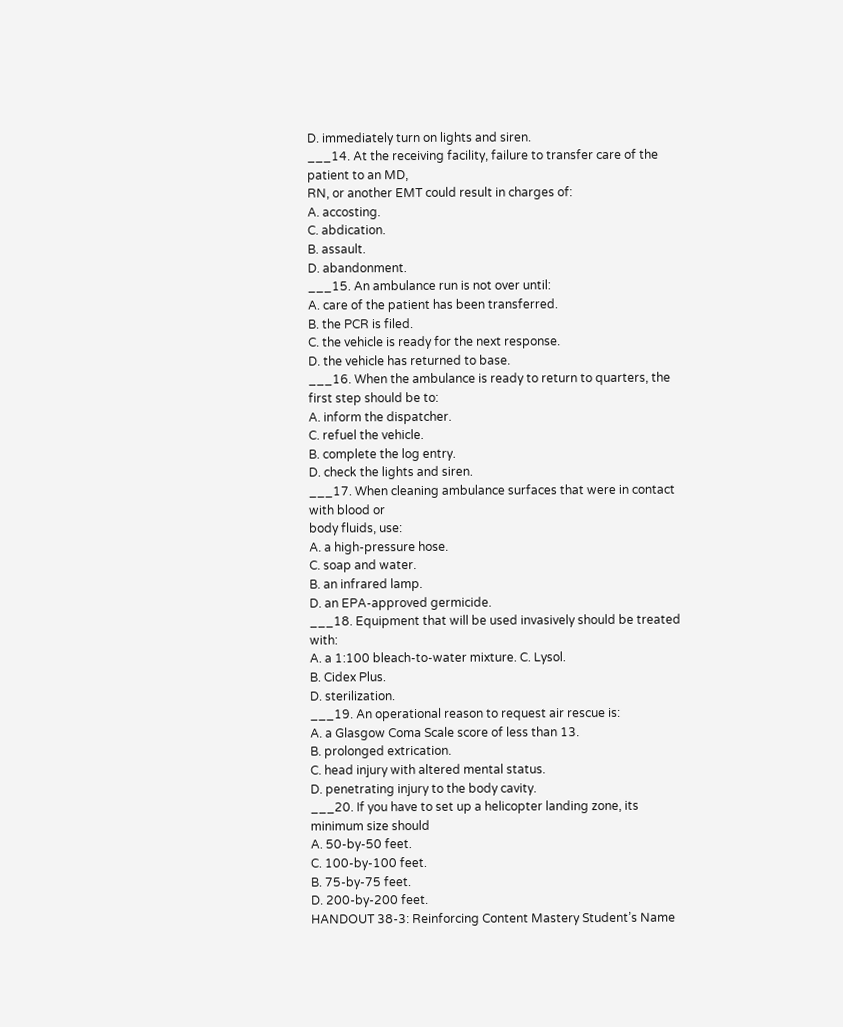D. immediately turn on lights and siren.
___14. At the receiving facility, failure to transfer care of the patient to an MD,
RN, or another EMT could result in charges of:
A. accosting.
C. abdication.
B. assault.
D. abandonment.
___15. An ambulance run is not over until:
A. care of the patient has been transferred.
B. the PCR is filed.
C. the vehicle is ready for the next response.
D. the vehicle has returned to base.
___16. When the ambulance is ready to return to quarters, the first step should be to:
A. inform the dispatcher.
C. refuel the vehicle.
B. complete the log entry.
D. check the lights and siren.
___17. When cleaning ambulance surfaces that were in contact with blood or
body fluids, use:
A. a high-pressure hose.
C. soap and water.
B. an infrared lamp.
D. an EPA-approved germicide.
___18. Equipment that will be used invasively should be treated with:
A. a 1:100 bleach-to-water mixture. C. Lysol.
B. Cidex Plus.
D. sterilization.
___19. An operational reason to request air rescue is:
A. a Glasgow Coma Scale score of less than 13.
B. prolonged extrication.
C. head injury with altered mental status.
D. penetrating injury to the body cavity.
___20. If you have to set up a helicopter landing zone, its minimum size should
A. 50-by-50 feet.
C. 100-by-100 feet.
B. 75-by-75 feet.
D. 200-by-200 feet.
HANDOUT 38-3: Reinforcing Content Mastery Student’s Name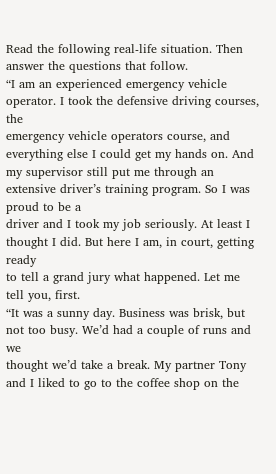Read the following real-life situation. Then answer the questions that follow.
“I am an experienced emergency vehicle operator. I took the defensive driving courses, the
emergency vehicle operators course, and everything else I could get my hands on. And my supervisor still put me through an extensive driver’s training program. So I was proud to be a
driver and I took my job seriously. At least I thought I did. But here I am, in court, getting ready
to tell a grand jury what happened. Let me tell you, first.
“It was a sunny day. Business was brisk, but not too busy. We’d had a couple of runs and we
thought we’d take a break. My partner Tony and I liked to go to the coffee shop on the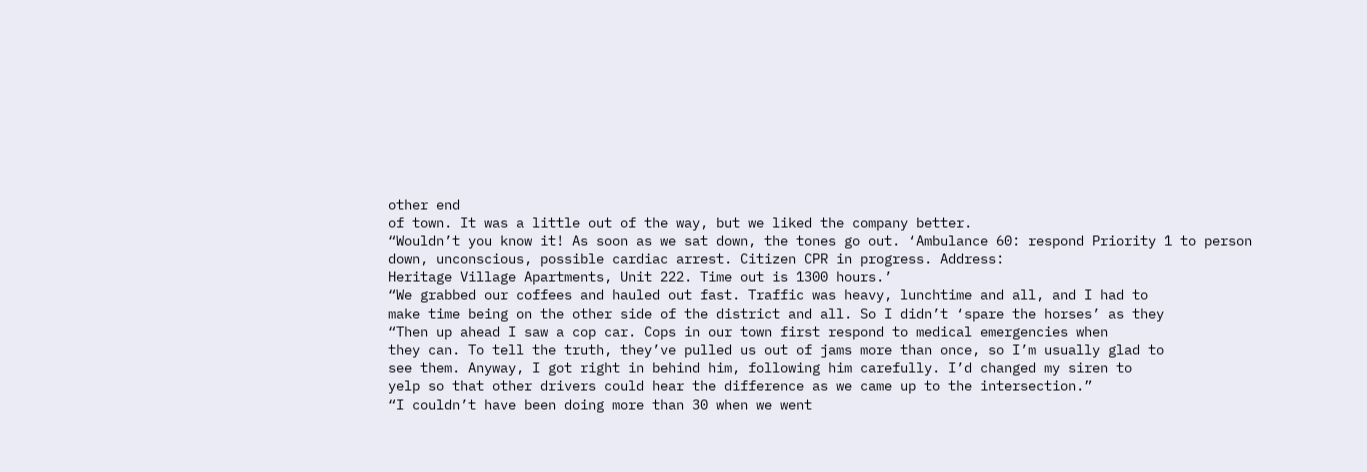other end
of town. It was a little out of the way, but we liked the company better.
“Wouldn’t you know it! As soon as we sat down, the tones go out. ‘Ambulance 60: respond Priority 1 to person down, unconscious, possible cardiac arrest. Citizen CPR in progress. Address:
Heritage Village Apartments, Unit 222. Time out is 1300 hours.’
“We grabbed our coffees and hauled out fast. Traffic was heavy, lunchtime and all, and I had to
make time being on the other side of the district and all. So I didn’t ‘spare the horses’ as they
“Then up ahead I saw a cop car. Cops in our town first respond to medical emergencies when
they can. To tell the truth, they’ve pulled us out of jams more than once, so I’m usually glad to
see them. Anyway, I got right in behind him, following him carefully. I’d changed my siren to
yelp so that other drivers could hear the difference as we came up to the intersection.”
“I couldn’t have been doing more than 30 when we went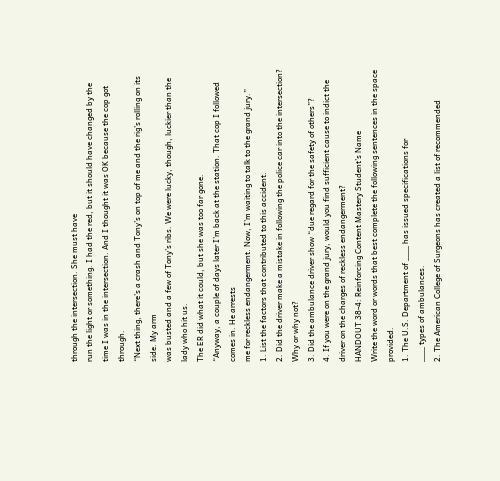through the intersection. She must have
run the light or something. I had the red, but it should have changed by the time I was in the intersection. And I thought it was OK because the cop got through.
“Next thing, there’s a crash and Tony’s on top of me and the rig’s rolling on its side. My arm
was busted and a few of Tony’s ribs. We were lucky, though, luckier than the lady who hit us.
The ER did what it could, but she was too far gone.
“Anyway, a couple of days later I’m back at the station. That cop I followed comes in. He arrests
me for reckless endangerment. Now, I’m waiting to talk to the grand jury.”
1. List the factors that contributed to this accident.
2. Did the driver make a mistake in following the police car into the intersection?
Why or why not?
3. Did the ambulance driver show “due regard for the safety of others”?
4. If you were on the grand jury, would you find sufficient cause to indict the
driver on the charges of reckless endangerment?
HANDOUT 38-4: Reinforcing Content Mastery Student’s Name
Write the word or words that best complete the following sentences in the space provided.
1. The U.S. Department of ___ has issued specifications for
___ types of ambulances.
2. The American College of Surgeons has created a list of recommended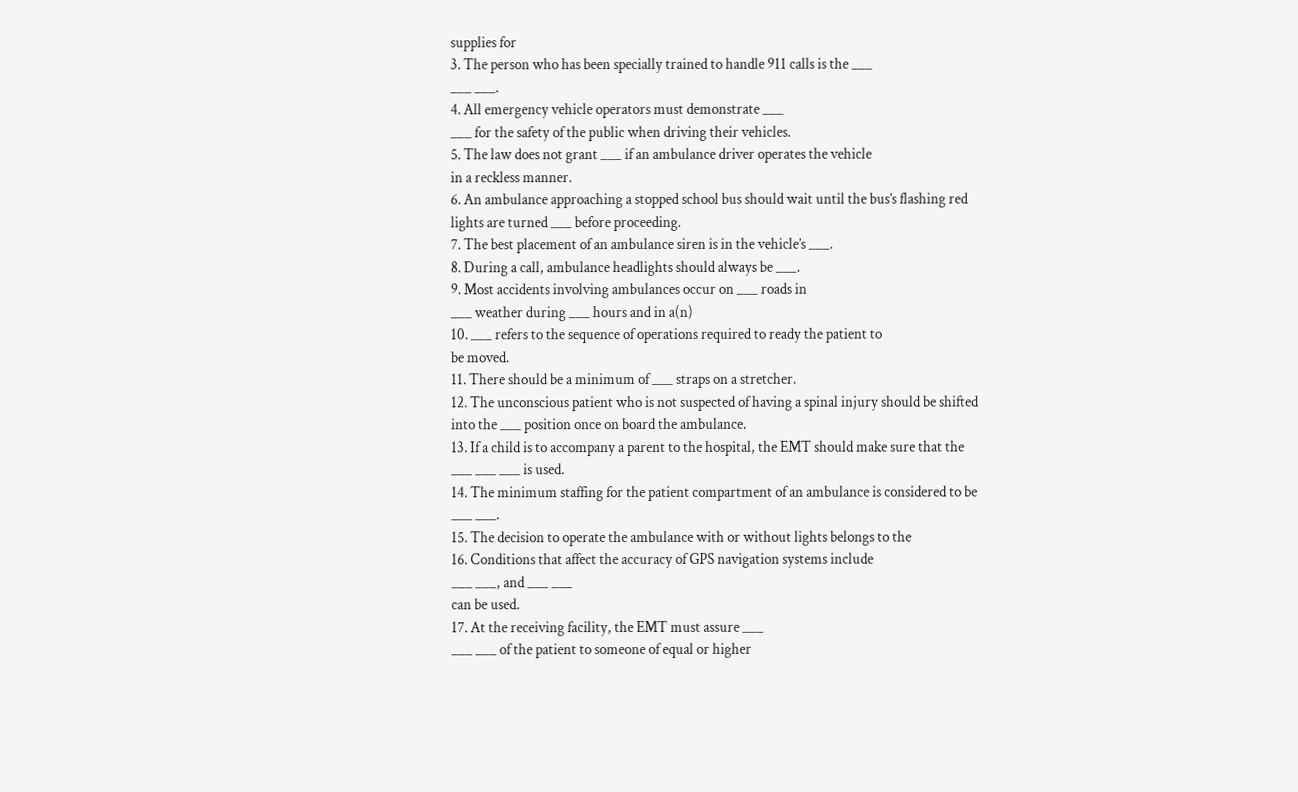supplies for
3. The person who has been specially trained to handle 911 calls is the ___
___ ___.
4. All emergency vehicle operators must demonstrate ___
___ for the safety of the public when driving their vehicles.
5. The law does not grant ___ if an ambulance driver operates the vehicle
in a reckless manner.
6. An ambulance approaching a stopped school bus should wait until the bus’s flashing red
lights are turned ___ before proceeding.
7. The best placement of an ambulance siren is in the vehicle’s ___.
8. During a call, ambulance headlights should always be ___.
9. Most accidents involving ambulances occur on ___ roads in
___ weather during ___ hours and in a(n)
10. ___ refers to the sequence of operations required to ready the patient to
be moved.
11. There should be a minimum of ___ straps on a stretcher.
12. The unconscious patient who is not suspected of having a spinal injury should be shifted
into the ___ position once on board the ambulance.
13. If a child is to accompany a parent to the hospital, the EMT should make sure that the
___ ___ ___ is used.
14. The minimum staffing for the patient compartment of an ambulance is considered to be
___ ___.
15. The decision to operate the ambulance with or without lights belongs to the
16. Conditions that affect the accuracy of GPS navigation systems include
___ ___, and ___ ___
can be used.
17. At the receiving facility, the EMT must assure ___
___ ___ of the patient to someone of equal or higher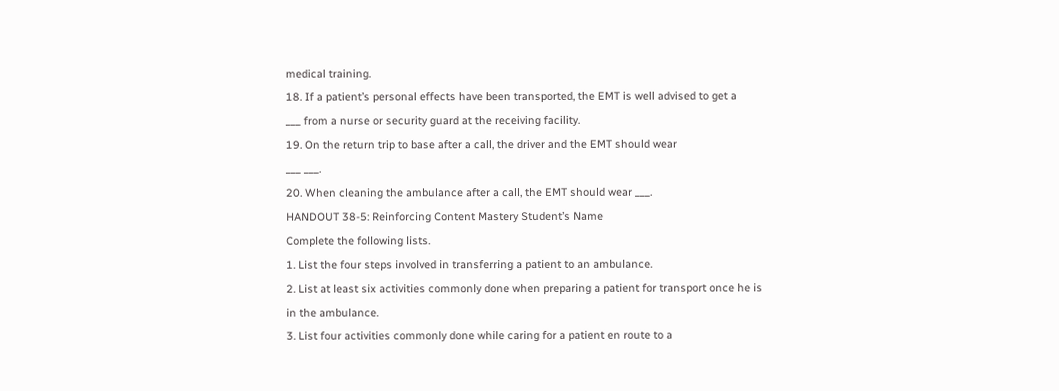medical training.
18. If a patient’s personal effects have been transported, the EMT is well advised to get a
___ from a nurse or security guard at the receiving facility.
19. On the return trip to base after a call, the driver and the EMT should wear
___ ___.
20. When cleaning the ambulance after a call, the EMT should wear ___.
HANDOUT 38-5: Reinforcing Content Mastery Student’s Name
Complete the following lists.
1. List the four steps involved in transferring a patient to an ambulance.
2. List at least six activities commonly done when preparing a patient for transport once he is
in the ambulance.
3. List four activities commonly done while caring for a patient en route to a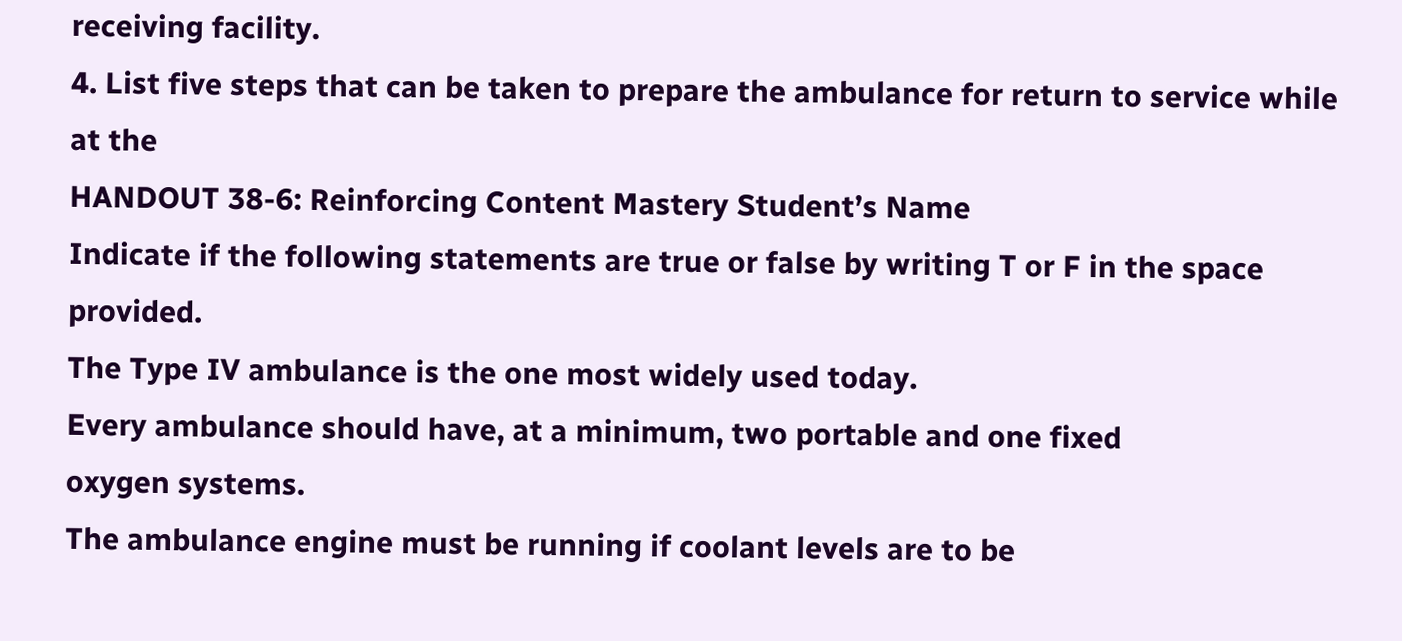receiving facility.
4. List five steps that can be taken to prepare the ambulance for return to service while at the
HANDOUT 38-6: Reinforcing Content Mastery Student’s Name
Indicate if the following statements are true or false by writing T or F in the space provided.
The Type IV ambulance is the one most widely used today.
Every ambulance should have, at a minimum, two portable and one fixed
oxygen systems.
The ambulance engine must be running if coolant levels are to be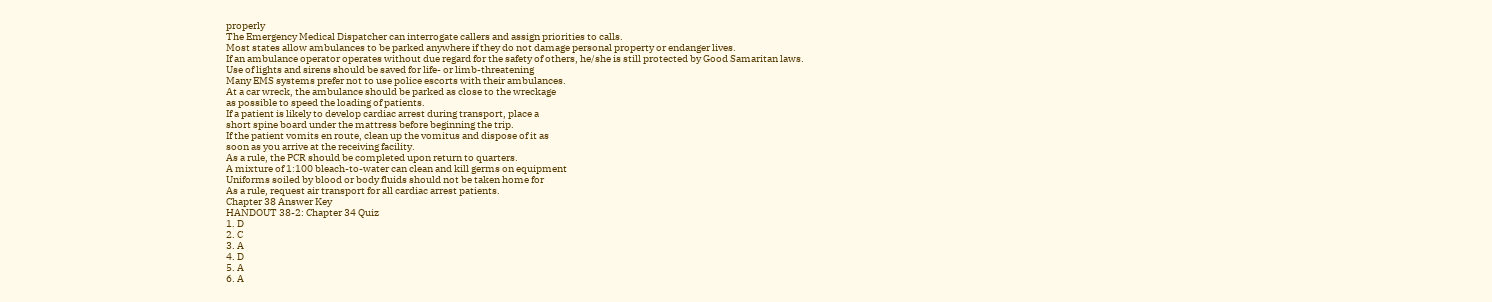properly
The Emergency Medical Dispatcher can interrogate callers and assign priorities to calls.
Most states allow ambulances to be parked anywhere if they do not damage personal property or endanger lives.
If an ambulance operator operates without due regard for the safety of others, he/she is still protected by Good Samaritan laws.
Use of lights and sirens should be saved for life- or limb-threatening
Many EMS systems prefer not to use police escorts with their ambulances.
At a car wreck, the ambulance should be parked as close to the wreckage
as possible to speed the loading of patients.
If a patient is likely to develop cardiac arrest during transport, place a
short spine board under the mattress before beginning the trip.
If the patient vomits en route, clean up the vomitus and dispose of it as
soon as you arrive at the receiving facility.
As a rule, the PCR should be completed upon return to quarters.
A mixture of 1:100 bleach-to-water can clean and kill germs on equipment
Uniforms soiled by blood or body fluids should not be taken home for
As a rule, request air transport for all cardiac arrest patients.
Chapter 38 Answer Key
HANDOUT 38-2: Chapter 34 Quiz
1. D
2. C
3. A
4. D
5. A
6. A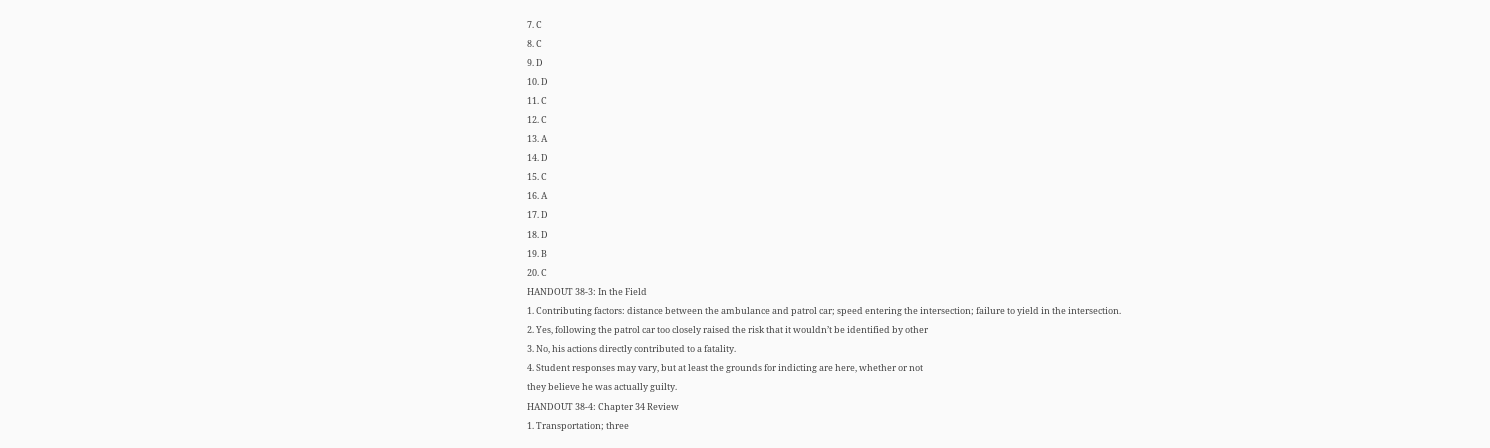7. C
8. C
9. D
10. D
11. C
12. C
13. A
14. D
15. C
16. A
17. D
18. D
19. B
20. C
HANDOUT 38-3: In the Field
1. Contributing factors: distance between the ambulance and patrol car; speed entering the intersection; failure to yield in the intersection.
2. Yes, following the patrol car too closely raised the risk that it wouldn’t be identified by other
3. No, his actions directly contributed to a fatality.
4. Student responses may vary, but at least the grounds for indicting are here, whether or not
they believe he was actually guilty.
HANDOUT 38-4: Chapter 34 Review
1. Transportation; three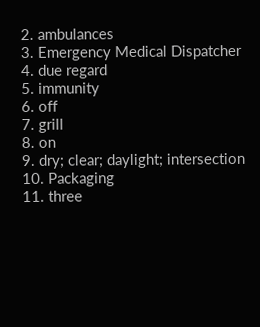2. ambulances
3. Emergency Medical Dispatcher
4. due regard
5. immunity
6. off
7. grill
8. on
9. dry; clear; daylight; intersection
10. Packaging
11. three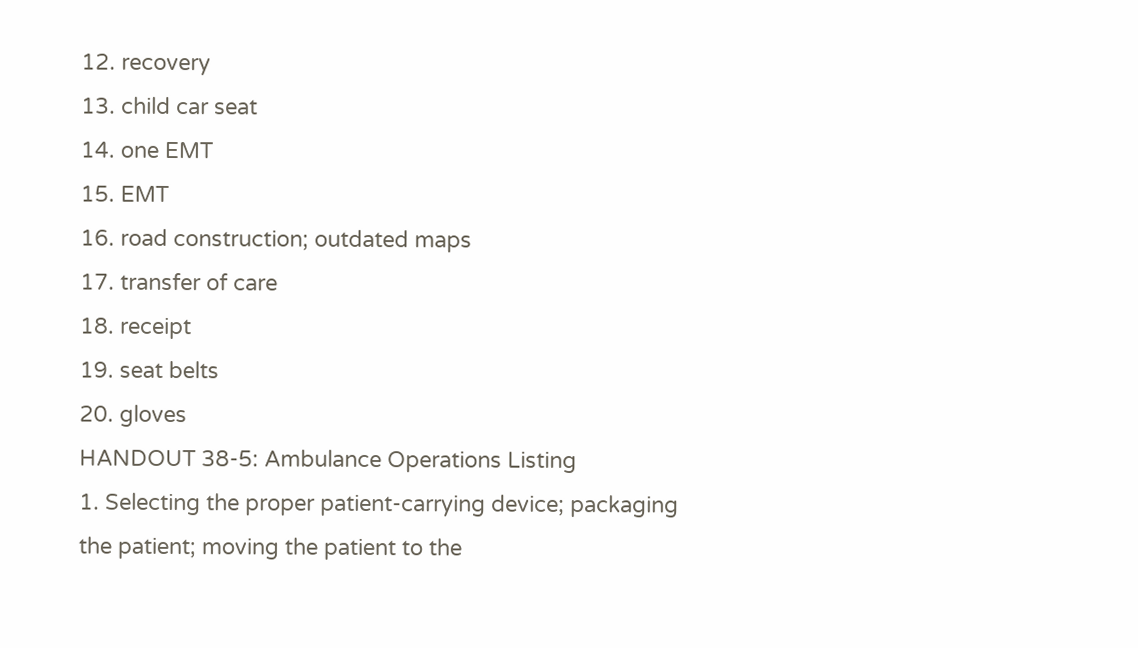12. recovery
13. child car seat
14. one EMT
15. EMT
16. road construction; outdated maps
17. transfer of care
18. receipt
19. seat belts
20. gloves
HANDOUT 38-5: Ambulance Operations Listing
1. Selecting the proper patient-carrying device; packaging the patient; moving the patient to the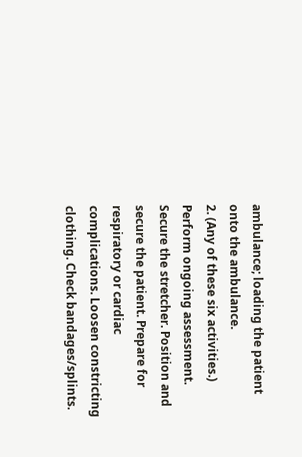ambulance; loading the patient onto the ambulance.
2. (Any of these six activities.) Perform ongoing assessment. Secure the stretcher. Position and
secure the patient. Prepare for respiratory or cardiac complications. Loosen constricting clothing. Check bandages/splints.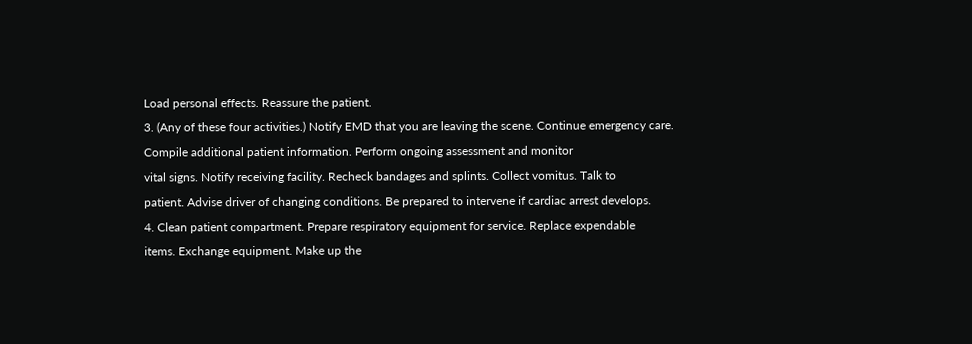Load personal effects. Reassure the patient.
3. (Any of these four activities.) Notify EMD that you are leaving the scene. Continue emergency care. Compile additional patient information. Perform ongoing assessment and monitor
vital signs. Notify receiving facility. Recheck bandages and splints. Collect vomitus. Talk to
patient. Advise driver of changing conditions. Be prepared to intervene if cardiac arrest develops.
4. Clean patient compartment. Prepare respiratory equipment for service. Replace expendable
items. Exchange equipment. Make up the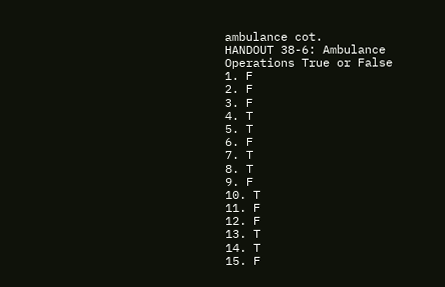ambulance cot.
HANDOUT 38-6: Ambulance Operations True or False
1. F
2. F
3. F
4. T
5. T
6. F
7. T
8. T
9. F
10. T
11. F
12. F
13. T
14. T
15. F